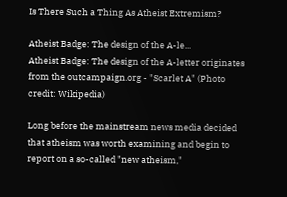Is There Such a Thing As Atheist Extremism?

Atheist Badge: The design of the A-le...
Atheist Badge: The design of the A-letter originates from the outcampaign.org - "Scarlet A" (Photo credit: Wikipedia)

Long before the mainstream news media decided that atheism was worth examining and begin to report on a so-called "new atheism,"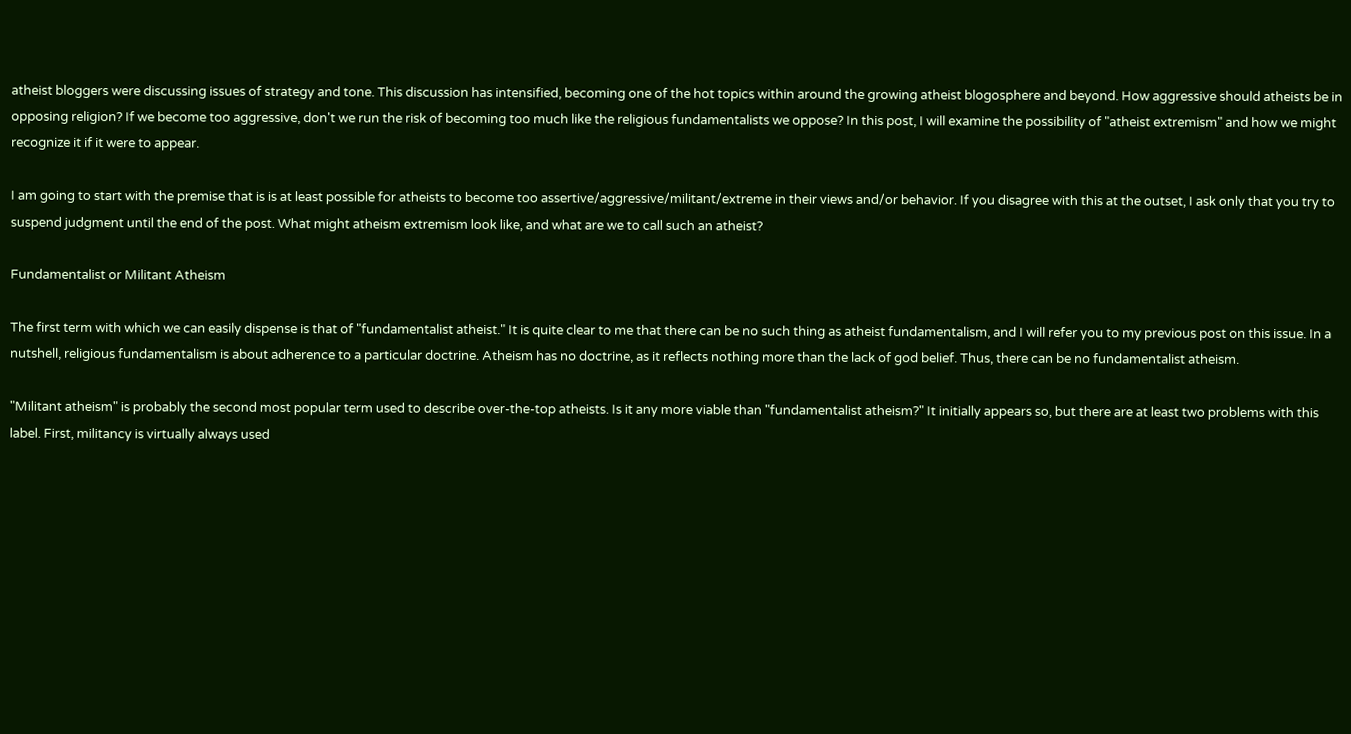atheist bloggers were discussing issues of strategy and tone. This discussion has intensified, becoming one of the hot topics within around the growing atheist blogosphere and beyond. How aggressive should atheists be in opposing religion? If we become too aggressive, don't we run the risk of becoming too much like the religious fundamentalists we oppose? In this post, I will examine the possibility of "atheist extremism" and how we might recognize it if it were to appear.

I am going to start with the premise that is is at least possible for atheists to become too assertive/aggressive/militant/extreme in their views and/or behavior. If you disagree with this at the outset, I ask only that you try to suspend judgment until the end of the post. What might atheism extremism look like, and what are we to call such an atheist?

Fundamentalist or Militant Atheism

The first term with which we can easily dispense is that of "fundamentalist atheist." It is quite clear to me that there can be no such thing as atheist fundamentalism, and I will refer you to my previous post on this issue. In a nutshell, religious fundamentalism is about adherence to a particular doctrine. Atheism has no doctrine, as it reflects nothing more than the lack of god belief. Thus, there can be no fundamentalist atheism.

"Militant atheism" is probably the second most popular term used to describe over-the-top atheists. Is it any more viable than "fundamentalist atheism?" It initially appears so, but there are at least two problems with this label. First, militancy is virtually always used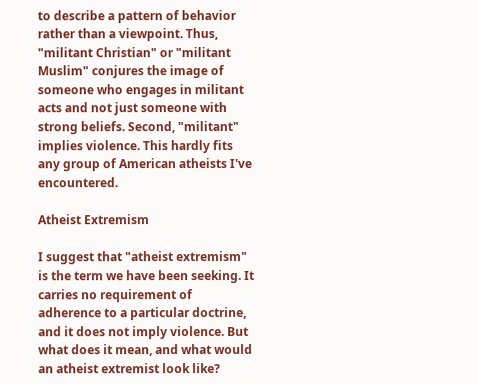to describe a pattern of behavior rather than a viewpoint. Thus, "militant Christian" or "militant Muslim" conjures the image of someone who engages in militant acts and not just someone with strong beliefs. Second, "militant" implies violence. This hardly fits any group of American atheists I've encountered.

Atheist Extremism

I suggest that "atheist extremism" is the term we have been seeking. It carries no requirement of adherence to a particular doctrine, and it does not imply violence. But what does it mean, and what would an atheist extremist look like?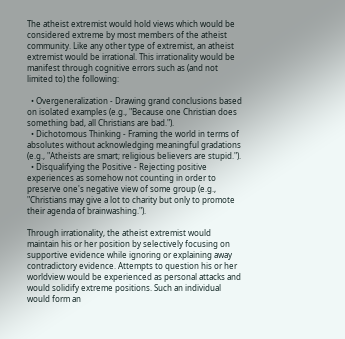The atheist extremist would hold views which would be considered extreme by most members of the atheist community. Like any other type of extremist, an atheist extremist would be irrational. This irrationality would be manifest through cognitive errors such as (and not limited to) the following:

  • Overgeneralization - Drawing grand conclusions based on isolated examples (e.g., "Because one Christian does something bad, all Christians are bad.").
  • Dichotomous Thinking - Framing the world in terms of absolutes without acknowledging meaningful gradations (e.g., "Atheists are smart; religious believers are stupid.").
  • Disqualifying the Positive - Rejecting positive experiences as somehow not counting in order to preserve one's negative view of some group (e.g., "Christians may give a lot to charity but only to promote their agenda of brainwashing.").

Through irrationality, the atheist extremist would maintain his or her position by selectively focusing on supportive evidence while ignoring or explaining away contradictory evidence. Attempts to question his or her worldview would be experienced as personal attacks and would solidify extreme positions. Such an individual would form an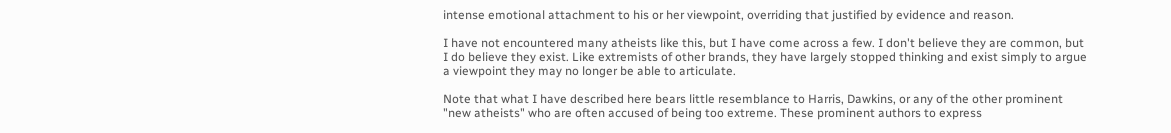intense emotional attachment to his or her viewpoint, overriding that justified by evidence and reason.

I have not encountered many atheists like this, but I have come across a few. I don't believe they are common, but I do believe they exist. Like extremists of other brands, they have largely stopped thinking and exist simply to argue a viewpoint they may no longer be able to articulate.

Note that what I have described here bears little resemblance to Harris, Dawkins, or any of the other prominent "new atheists" who are often accused of being too extreme. These prominent authors to express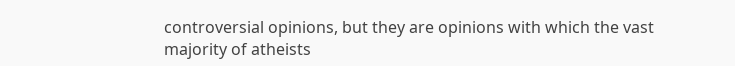controversial opinions, but they are opinions with which the vast majority of atheists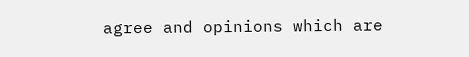agree and opinions which are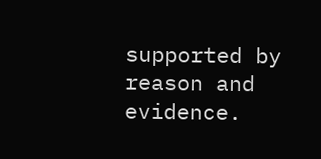supported by reason and evidence.